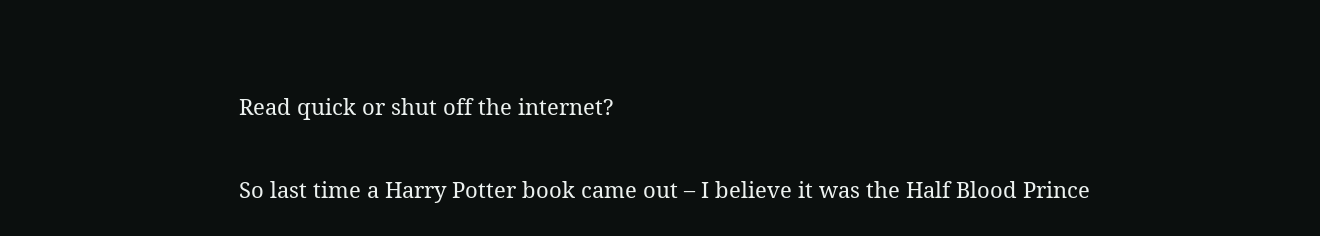Read quick or shut off the internet?

So last time a Harry Potter book came out – I believe it was the Half Blood Prince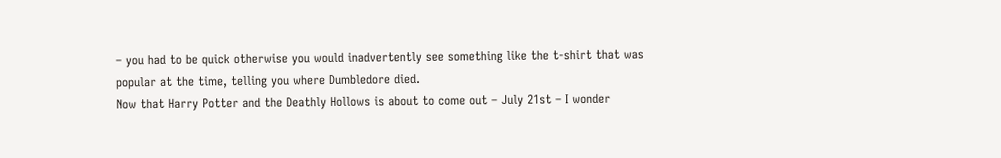– you had to be quick otherwise you would inadvertently see something like the t-shirt that was popular at the time, telling you where Dumbledore died.
Now that Harry Potter and the Deathly Hollows is about to come out – July 21st – I wonder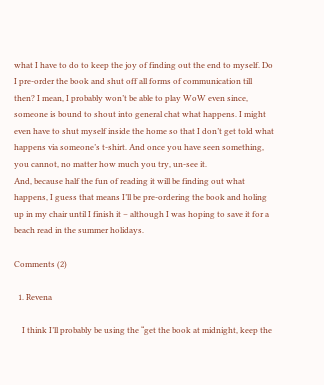what I have to do to keep the joy of finding out the end to myself. Do I pre-order the book and shut off all forms of communication till then? I mean, I probably won’t be able to play WoW even since, someone is bound to shout into general chat what happens. I might even have to shut myself inside the home so that I don’t get told what happens via someone’s t-shirt. And once you have seen something, you cannot, no matter how much you try, un-see it.
And, because half the fun of reading it will be finding out what happens, I guess that means I’ll be pre-ordering the book and holing up in my chair until I finish it – although I was hoping to save it for a beach read in the summer holidays.

Comments (2)

  1. Revena

    I think I’ll probably be using the “get the book at midnight, keep the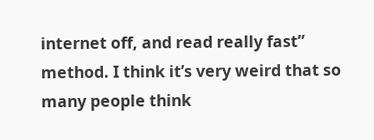internet off, and read really fast” method. I think it’s very weird that so many people think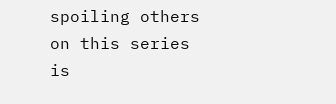spoiling others on this series is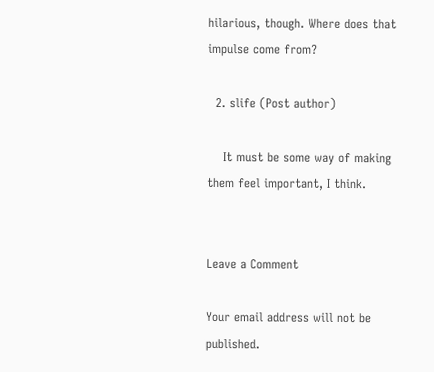hilarious, though. Where does that impulse come from?

  2. slife (Post author)

    It must be some way of making them feel important, I think.


Leave a Comment

Your email address will not be published.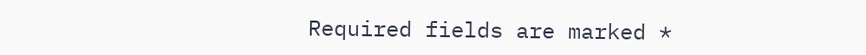Required fields are marked *